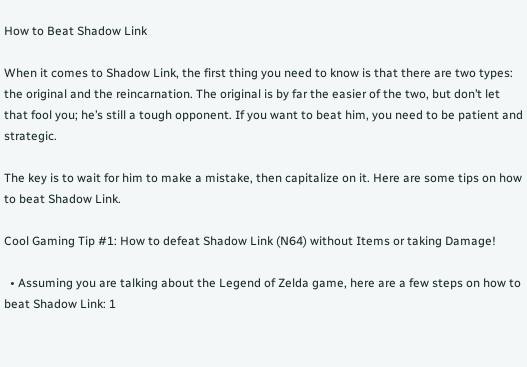How to Beat Shadow Link

When it comes to Shadow Link, the first thing you need to know is that there are two types: the original and the reincarnation. The original is by far the easier of the two, but don’t let that fool you; he’s still a tough opponent. If you want to beat him, you need to be patient and strategic.

The key is to wait for him to make a mistake, then capitalize on it. Here are some tips on how to beat Shadow Link.

Cool Gaming Tip #1: How to defeat Shadow Link (N64) without Items or taking Damage!

  • Assuming you are talking about the Legend of Zelda game, here are a few steps on how to beat Shadow Link: 1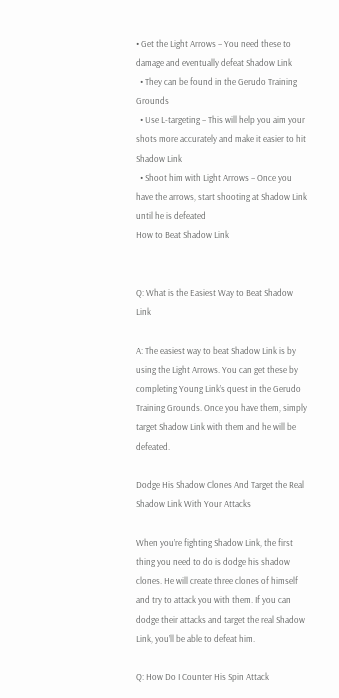• Get the Light Arrows – You need these to damage and eventually defeat Shadow Link
  • They can be found in the Gerudo Training Grounds
  • Use L-targeting – This will help you aim your shots more accurately and make it easier to hit Shadow Link
  • Shoot him with Light Arrows – Once you have the arrows, start shooting at Shadow Link until he is defeated
How to Beat Shadow Link


Q: What is the Easiest Way to Beat Shadow Link

A: The easiest way to beat Shadow Link is by using the Light Arrows. You can get these by completing Young Link’s quest in the Gerudo Training Grounds. Once you have them, simply target Shadow Link with them and he will be defeated.

Dodge His Shadow Clones And Target the Real Shadow Link With Your Attacks

When you’re fighting Shadow Link, the first thing you need to do is dodge his shadow clones. He will create three clones of himself and try to attack you with them. If you can dodge their attacks and target the real Shadow Link, you’ll be able to defeat him.

Q: How Do I Counter His Spin Attack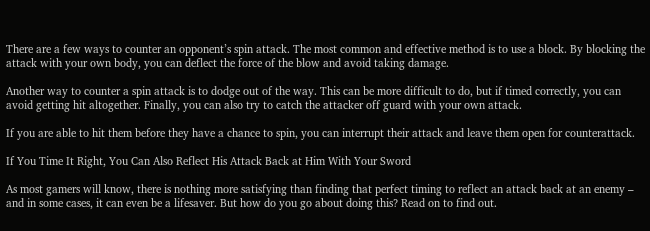There are a few ways to counter an opponent’s spin attack. The most common and effective method is to use a block. By blocking the attack with your own body, you can deflect the force of the blow and avoid taking damage.

Another way to counter a spin attack is to dodge out of the way. This can be more difficult to do, but if timed correctly, you can avoid getting hit altogether. Finally, you can also try to catch the attacker off guard with your own attack.

If you are able to hit them before they have a chance to spin, you can interrupt their attack and leave them open for counterattack.

If You Time It Right, You Can Also Reflect His Attack Back at Him With Your Sword

As most gamers will know, there is nothing more satisfying than finding that perfect timing to reflect an attack back at an enemy – and in some cases, it can even be a lifesaver. But how do you go about doing this? Read on to find out.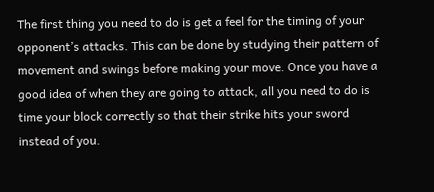The first thing you need to do is get a feel for the timing of your opponent’s attacks. This can be done by studying their pattern of movement and swings before making your move. Once you have a good idea of when they are going to attack, all you need to do is time your block correctly so that their strike hits your sword instead of you.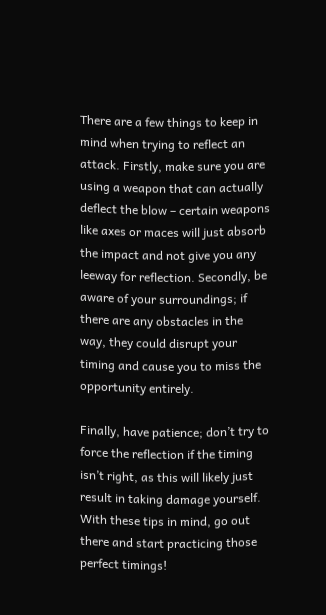There are a few things to keep in mind when trying to reflect an attack. Firstly, make sure you are using a weapon that can actually deflect the blow – certain weapons like axes or maces will just absorb the impact and not give you any leeway for reflection. Secondly, be aware of your surroundings; if there are any obstacles in the way, they could disrupt your timing and cause you to miss the opportunity entirely.

Finally, have patience; don’t try to force the reflection if the timing isn’t right, as this will likely just result in taking damage yourself. With these tips in mind, go out there and start practicing those perfect timings!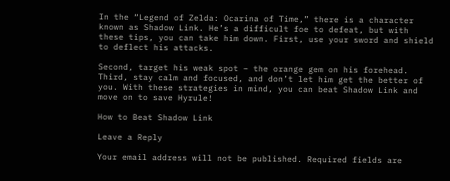In the “Legend of Zelda: Ocarina of Time,” there is a character known as Shadow Link. He’s a difficult foe to defeat, but with these tips, you can take him down. First, use your sword and shield to deflect his attacks.

Second, target his weak spot – the orange gem on his forehead. Third, stay calm and focused, and don’t let him get the better of you. With these strategies in mind, you can beat Shadow Link and move on to save Hyrule!

How to Beat Shadow Link

Leave a Reply

Your email address will not be published. Required fields are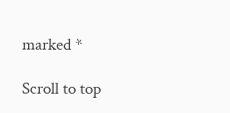marked *

Scroll to top